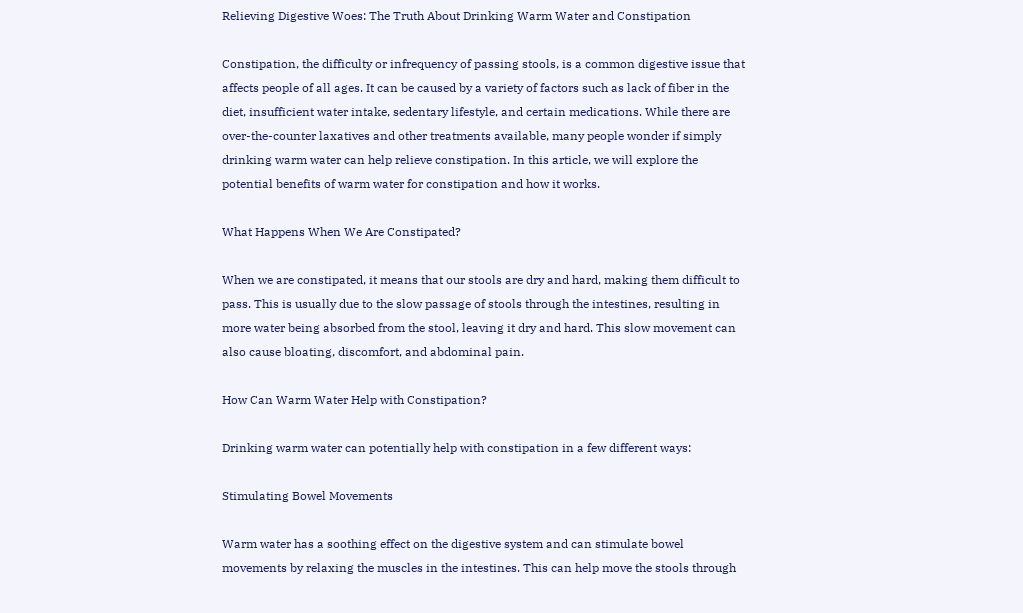Relieving Digestive Woes: The Truth About Drinking Warm Water and Constipation

Constipation, the difficulty or infrequency of passing stools, is a common digestive issue that affects people of all ages. It can be caused by a variety of factors such as lack of fiber in the diet, insufficient water intake, sedentary lifestyle, and certain medications. While there are over-the-counter laxatives and other treatments available, many people wonder if simply drinking warm water can help relieve constipation. In this article, we will explore the potential benefits of warm water for constipation and how it works.

What Happens When We Are Constipated?

When we are constipated, it means that our stools are dry and hard, making them difficult to pass. This is usually due to the slow passage of stools through the intestines, resulting in more water being absorbed from the stool, leaving it dry and hard. This slow movement can also cause bloating, discomfort, and abdominal pain.

How Can Warm Water Help with Constipation?

Drinking warm water can potentially help with constipation in a few different ways:

Stimulating Bowel Movements

Warm water has a soothing effect on the digestive system and can stimulate bowel movements by relaxing the muscles in the intestines. This can help move the stools through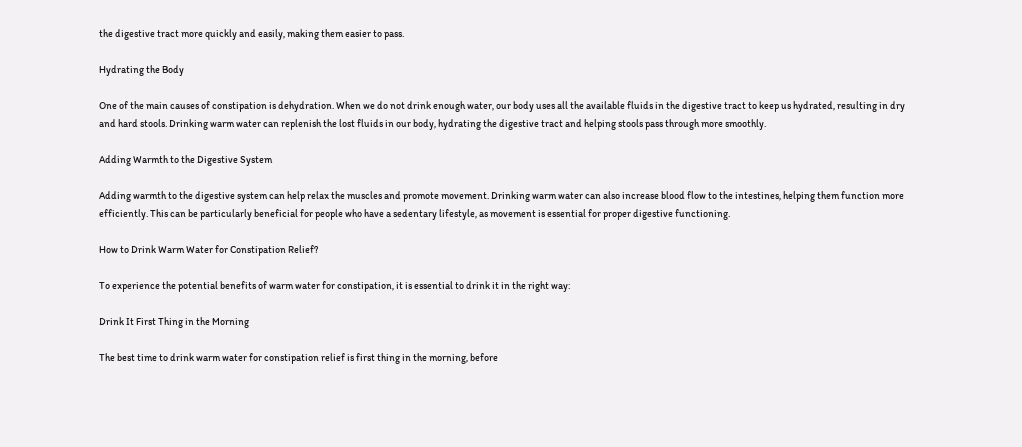the digestive tract more quickly and easily, making them easier to pass.

Hydrating the Body

One of the main causes of constipation is dehydration. When we do not drink enough water, our body uses all the available fluids in the digestive tract to keep us hydrated, resulting in dry and hard stools. Drinking warm water can replenish the lost fluids in our body, hydrating the digestive tract and helping stools pass through more smoothly.

Adding Warmth to the Digestive System

Adding warmth to the digestive system can help relax the muscles and promote movement. Drinking warm water can also increase blood flow to the intestines, helping them function more efficiently. This can be particularly beneficial for people who have a sedentary lifestyle, as movement is essential for proper digestive functioning.

How to Drink Warm Water for Constipation Relief?

To experience the potential benefits of warm water for constipation, it is essential to drink it in the right way:

Drink It First Thing in the Morning

The best time to drink warm water for constipation relief is first thing in the morning, before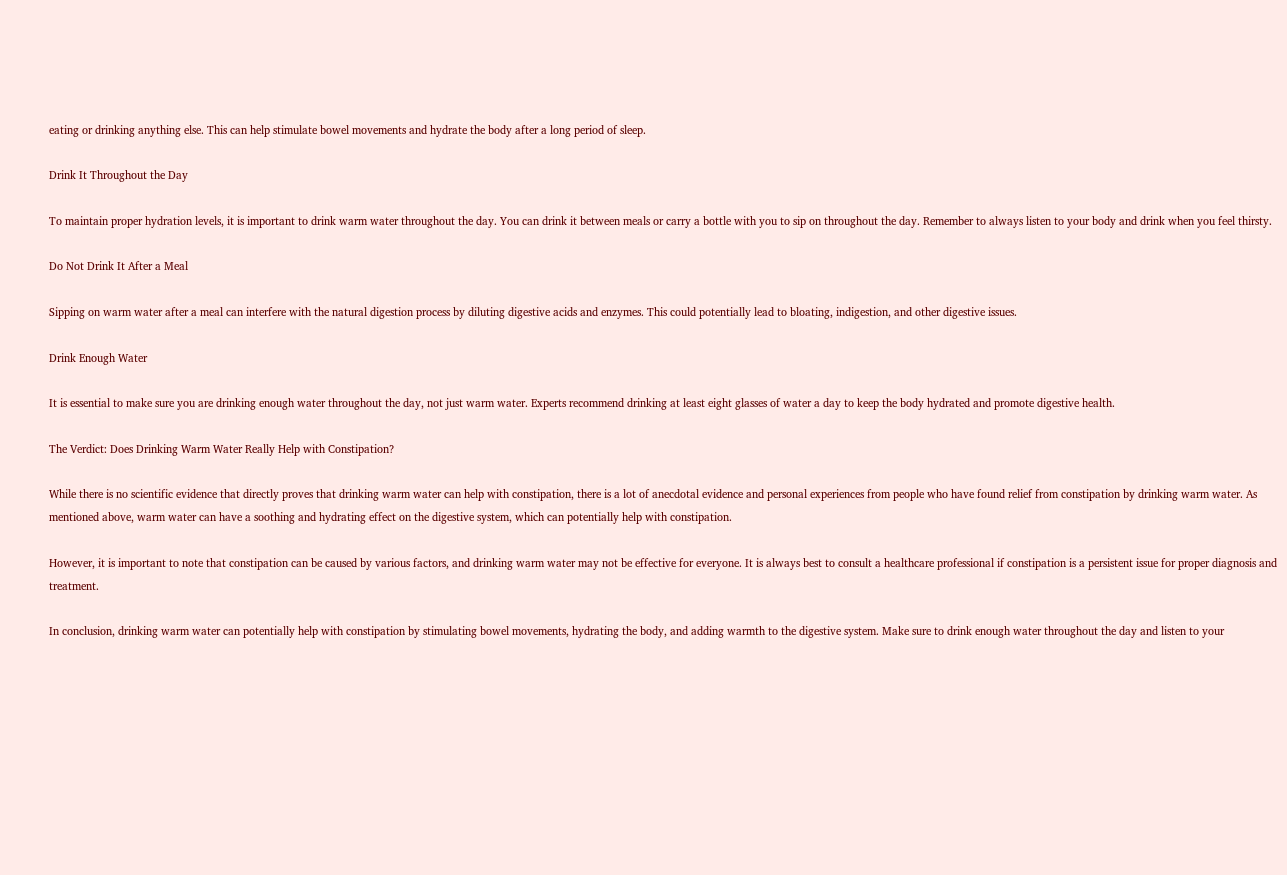eating or drinking anything else. This can help stimulate bowel movements and hydrate the body after a long period of sleep.

Drink It Throughout the Day

To maintain proper hydration levels, it is important to drink warm water throughout the day. You can drink it between meals or carry a bottle with you to sip on throughout the day. Remember to always listen to your body and drink when you feel thirsty.

Do Not Drink It After a Meal

Sipping on warm water after a meal can interfere with the natural digestion process by diluting digestive acids and enzymes. This could potentially lead to bloating, indigestion, and other digestive issues.

Drink Enough Water

It is essential to make sure you are drinking enough water throughout the day, not just warm water. Experts recommend drinking at least eight glasses of water a day to keep the body hydrated and promote digestive health.

The Verdict: Does Drinking Warm Water Really Help with Constipation?

While there is no scientific evidence that directly proves that drinking warm water can help with constipation, there is a lot of anecdotal evidence and personal experiences from people who have found relief from constipation by drinking warm water. As mentioned above, warm water can have a soothing and hydrating effect on the digestive system, which can potentially help with constipation.

However, it is important to note that constipation can be caused by various factors, and drinking warm water may not be effective for everyone. It is always best to consult a healthcare professional if constipation is a persistent issue for proper diagnosis and treatment.

In conclusion, drinking warm water can potentially help with constipation by stimulating bowel movements, hydrating the body, and adding warmth to the digestive system. Make sure to drink enough water throughout the day and listen to your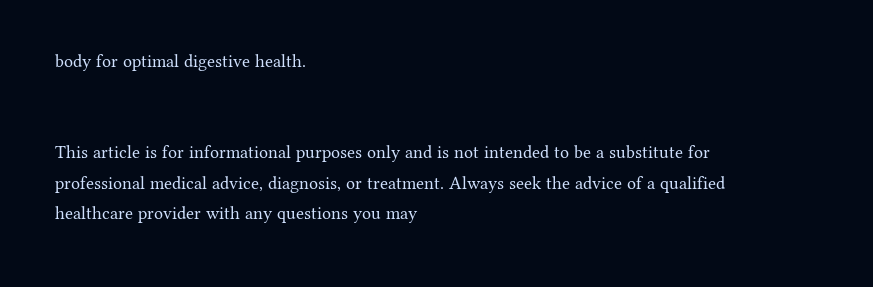body for optimal digestive health.


This article is for informational purposes only and is not intended to be a substitute for professional medical advice, diagnosis, or treatment. Always seek the advice of a qualified healthcare provider with any questions you may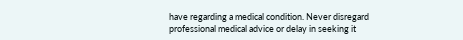have regarding a medical condition. Never disregard professional medical advice or delay in seeking it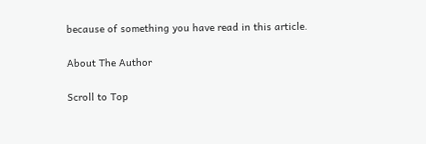because of something you have read in this article.

About The Author

Scroll to Top